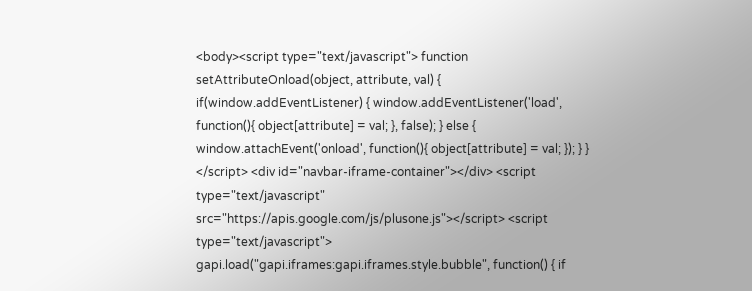<body><script type="text/javascript"> function setAttributeOnload(object, attribute, val) { if(window.addEventListener) { window.addEventListener('load', function(){ object[attribute] = val; }, false); } else { window.attachEvent('onload', function(){ object[attribute] = val; }); } } </script> <div id="navbar-iframe-container"></div> <script type="text/javascript" src="https://apis.google.com/js/plusone.js"></script> <script type="text/javascript"> gapi.load("gapi.iframes:gapi.iframes.style.bubble", function() { if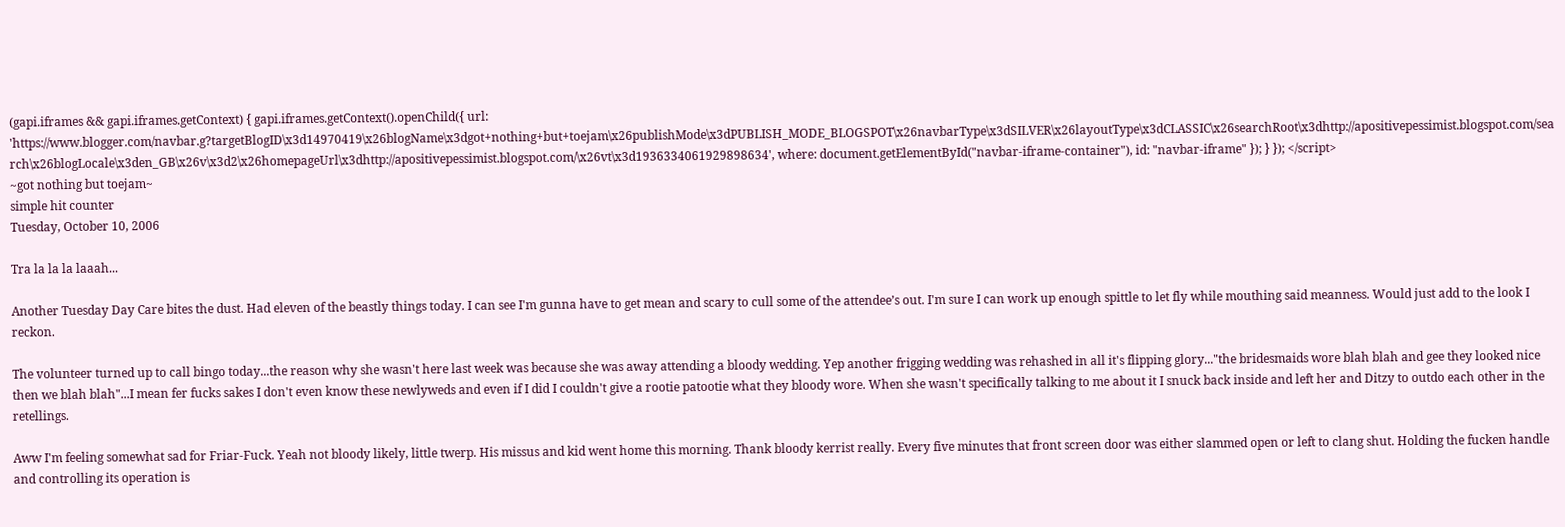(gapi.iframes && gapi.iframes.getContext) { gapi.iframes.getContext().openChild({ url: 'https://www.blogger.com/navbar.g?targetBlogID\x3d14970419\x26blogName\x3dgot+nothing+but+toejam\x26publishMode\x3dPUBLISH_MODE_BLOGSPOT\x26navbarType\x3dSILVER\x26layoutType\x3dCLASSIC\x26searchRoot\x3dhttp://apositivepessimist.blogspot.com/search\x26blogLocale\x3den_GB\x26v\x3d2\x26homepageUrl\x3dhttp://apositivepessimist.blogspot.com/\x26vt\x3d1936334061929898634', where: document.getElementById("navbar-iframe-container"), id: "navbar-iframe" }); } }); </script>
~got nothing but toejam~
simple hit counter
Tuesday, October 10, 2006

Tra la la la laaah...

Another Tuesday Day Care bites the dust. Had eleven of the beastly things today. I can see I'm gunna have to get mean and scary to cull some of the attendee’s out. I'm sure I can work up enough spittle to let fly while mouthing said meanness. Would just add to the look I reckon.

The volunteer turned up to call bingo today...the reason why she wasn't here last week was because she was away attending a bloody wedding. Yep another frigging wedding was rehashed in all it's flipping glory..."the bridesmaids wore blah blah and gee they looked nice then we blah blah"...I mean fer fucks sakes I don't even know these newlyweds and even if I did I couldn't give a rootie patootie what they bloody wore. When she wasn't specifically talking to me about it I snuck back inside and left her and Ditzy to outdo each other in the retellings.

Aww I'm feeling somewhat sad for Friar-Fuck. Yeah not bloody likely, little twerp. His missus and kid went home this morning. Thank bloody kerrist really. Every five minutes that front screen door was either slammed open or left to clang shut. Holding the fucken handle and controlling its operation is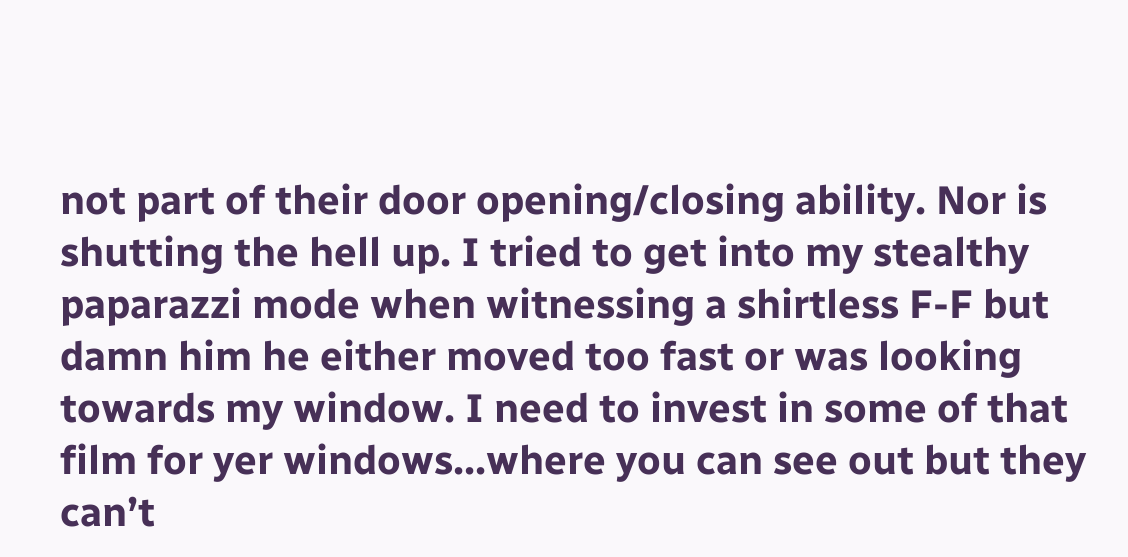not part of their door opening/closing ability. Nor is shutting the hell up. I tried to get into my stealthy paparazzi mode when witnessing a shirtless F-F but damn him he either moved too fast or was looking towards my window. I need to invest in some of that film for yer windows...where you can see out but they can’t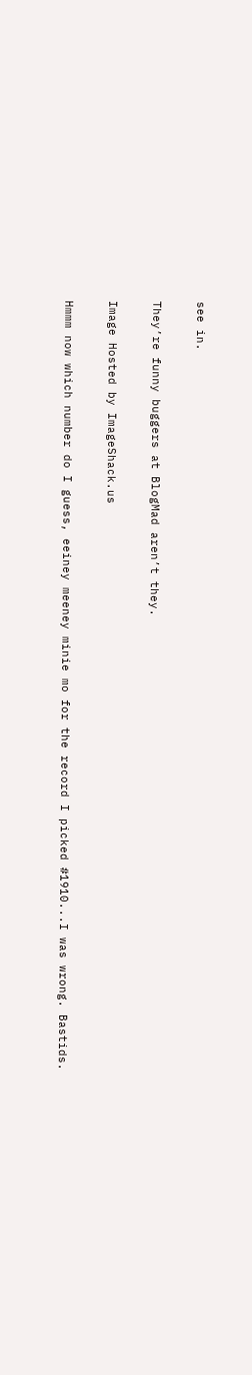see in.

They’re funny buggers at BlogMad aren’t they.

Image Hosted by ImageShack.us

Hmmm now which number do I guess, eeiney meeney minie mo for the record I picked #1910...I was wrong. Bastids.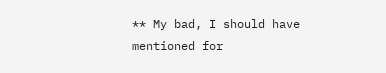** My bad, I should have mentioned for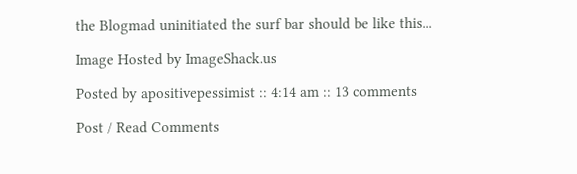the Blogmad uninitiated the surf bar should be like this...

Image Hosted by ImageShack.us

Posted by apositivepessimist :: 4:14 am :: 13 comments

Post / Read Comments